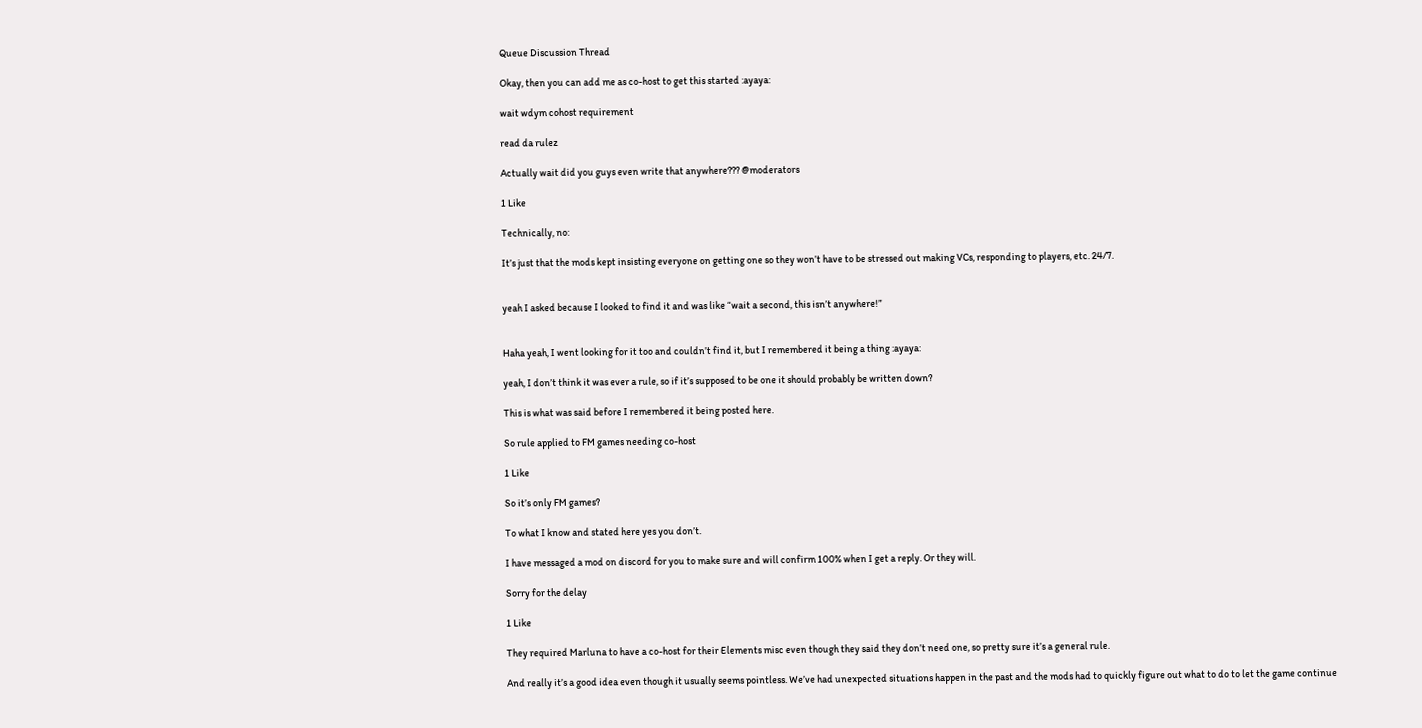Queue Discussion Thread

Okay, then you can add me as co-host to get this started :ayaya:

wait wdym cohost requirement

read da rulez

Actually wait did you guys even write that anywhere??? @moderators

1 Like

Technically, no:

It’s just that the mods kept insisting everyone on getting one so they won’t have to be stressed out making VCs, responding to players, etc. 24/7.


yeah I asked because I looked to find it and was like “wait a second, this isn’t anywhere!”


Haha yeah, I went looking for it too and couldn’t find it, but I remembered it being a thing :ayaya:

yeah, I don’t think it was ever a rule, so if it’s supposed to be one it should probably be written down?

This is what was said before I remembered it being posted here.

So rule applied to FM games needing co-host

1 Like

So it’s only FM games?

To what I know and stated here yes you don’t.

I have messaged a mod on discord for you to make sure and will confirm 100% when I get a reply. Or they will.

Sorry for the delay

1 Like

They required Marluna to have a co-host for their Elements misc even though they said they don’t need one, so pretty sure it’s a general rule.

And really it’s a good idea even though it usually seems pointless. We’ve had unexpected situations happen in the past and the mods had to quickly figure out what to do to let the game continue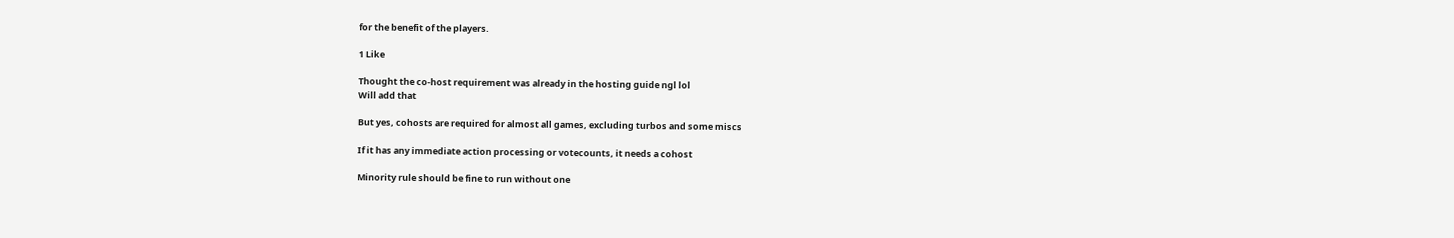for the benefit of the players.

1 Like

Thought the co-host requirement was already in the hosting guide ngl lol
Will add that

But yes, cohosts are required for almost all games, excluding turbos and some miscs

If it has any immediate action processing or votecounts, it needs a cohost

Minority rule should be fine to run without one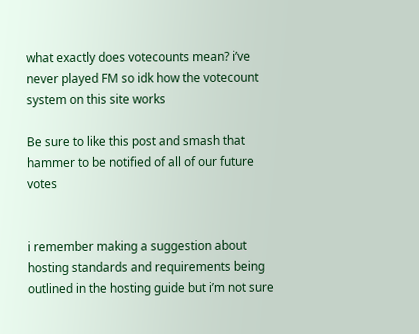what exactly does votecounts mean? i’ve never played FM so idk how the votecount system on this site works

Be sure to like this post and smash that hammer to be notified of all of our future votes


i remember making a suggestion about hosting standards and requirements being outlined in the hosting guide but i’m not sure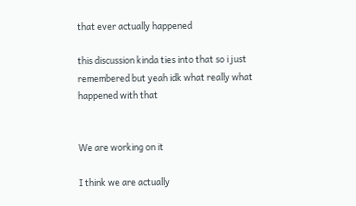that ever actually happened

this discussion kinda ties into that so i just remembered but yeah idk what really what happened with that


We are working on it

I think we are actually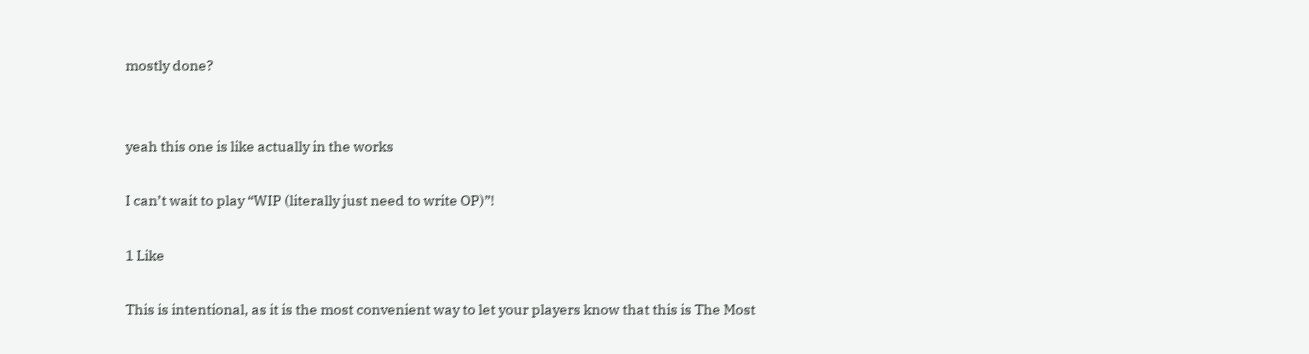mostly done?


yeah this one is like actually in the works

I can’t wait to play “WIP (literally just need to write OP)”!

1 Like

This is intentional, as it is the most convenient way to let your players know that this is The Most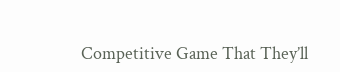Competitive Game That They’ll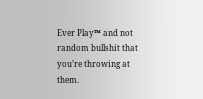Ever Play™ and not random bullshit that you’re throwing at them.